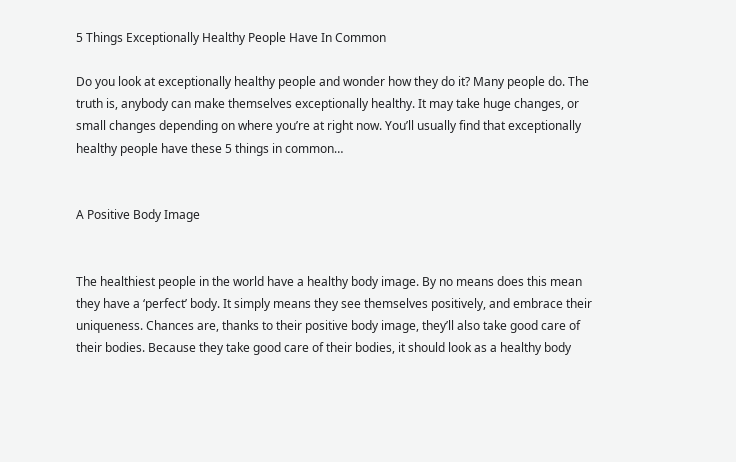5 Things Exceptionally Healthy People Have In Common

Do you look at exceptionally healthy people and wonder how they do it? Many people do. The truth is, anybody can make themselves exceptionally healthy. It may take huge changes, or small changes depending on where you’re at right now. You’ll usually find that exceptionally healthy people have these 5 things in common…


A Positive Body Image


The healthiest people in the world have a healthy body image. By no means does this mean they have a ‘perfect’ body. It simply means they see themselves positively, and embrace their uniqueness. Chances are, thanks to their positive body image, they’ll also take good care of their bodies. Because they take good care of their bodies, it should look as a healthy body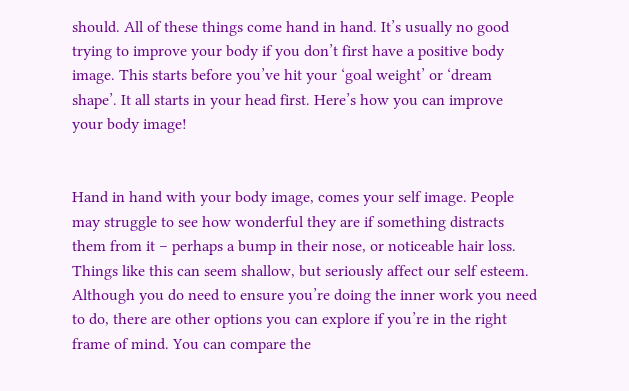should. All of these things come hand in hand. It’s usually no good trying to improve your body if you don’t first have a positive body image. This starts before you’ve hit your ‘goal weight’ or ‘dream shape’. It all starts in your head first. Here’s how you can improve your body image!


Hand in hand with your body image, comes your self image. People may struggle to see how wonderful they are if something distracts them from it – perhaps a bump in their nose, or noticeable hair loss. Things like this can seem shallow, but seriously affect our self esteem. Although you do need to ensure you’re doing the inner work you need to do, there are other options you can explore if you’re in the right frame of mind. You can compare the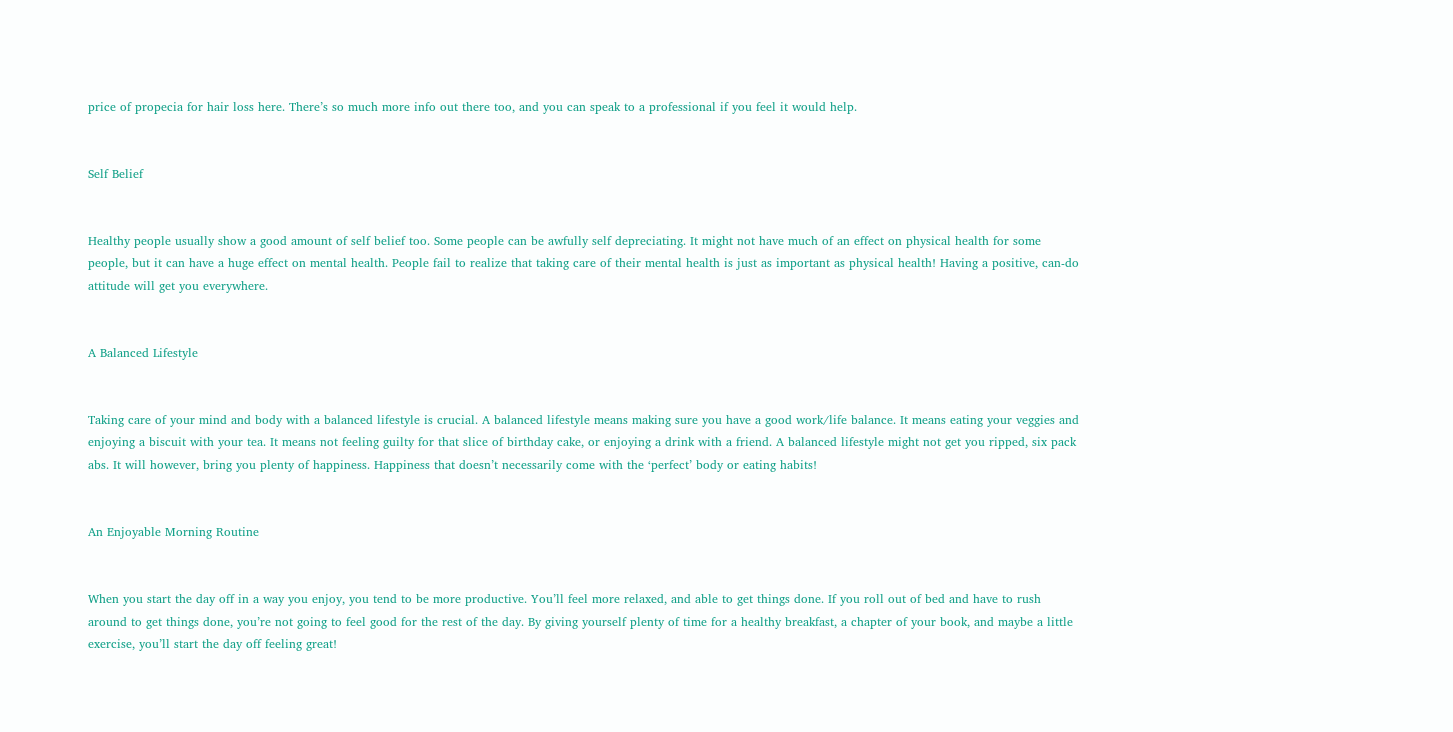price of propecia for hair loss here. There’s so much more info out there too, and you can speak to a professional if you feel it would help.


Self Belief


Healthy people usually show a good amount of self belief too. Some people can be awfully self depreciating. It might not have much of an effect on physical health for some people, but it can have a huge effect on mental health. People fail to realize that taking care of their mental health is just as important as physical health! Having a positive, can-do attitude will get you everywhere.


A Balanced Lifestyle


Taking care of your mind and body with a balanced lifestyle is crucial. A balanced lifestyle means making sure you have a good work/life balance. It means eating your veggies and enjoying a biscuit with your tea. It means not feeling guilty for that slice of birthday cake, or enjoying a drink with a friend. A balanced lifestyle might not get you ripped, six pack abs. It will however, bring you plenty of happiness. Happiness that doesn’t necessarily come with the ‘perfect’ body or eating habits!


An Enjoyable Morning Routine


When you start the day off in a way you enjoy, you tend to be more productive. You’ll feel more relaxed, and able to get things done. If you roll out of bed and have to rush around to get things done, you’re not going to feel good for the rest of the day. By giving yourself plenty of time for a healthy breakfast, a chapter of your book, and maybe a little exercise, you’ll start the day off feeling great!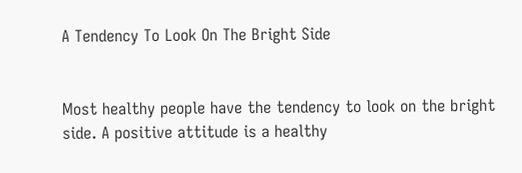A Tendency To Look On The Bright Side


Most healthy people have the tendency to look on the bright side. A positive attitude is a healthy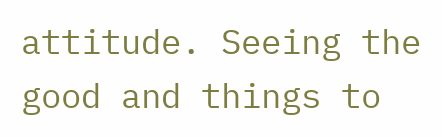attitude. Seeing the good and things to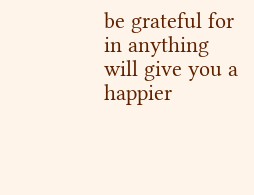be grateful for in anything will give you a happier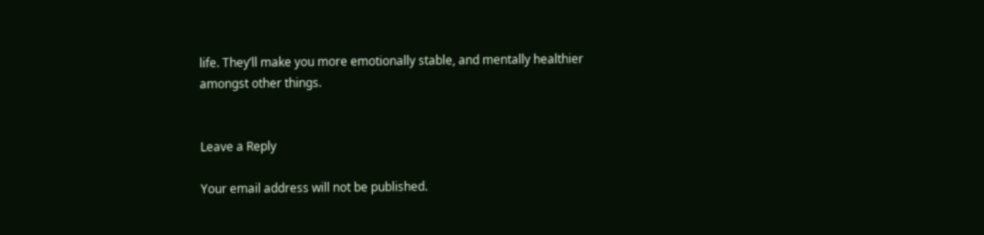life. They’ll make you more emotionally stable, and mentally healthier amongst other things.


Leave a Reply

Your email address will not be published.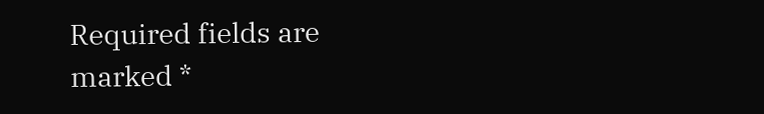Required fields are marked *